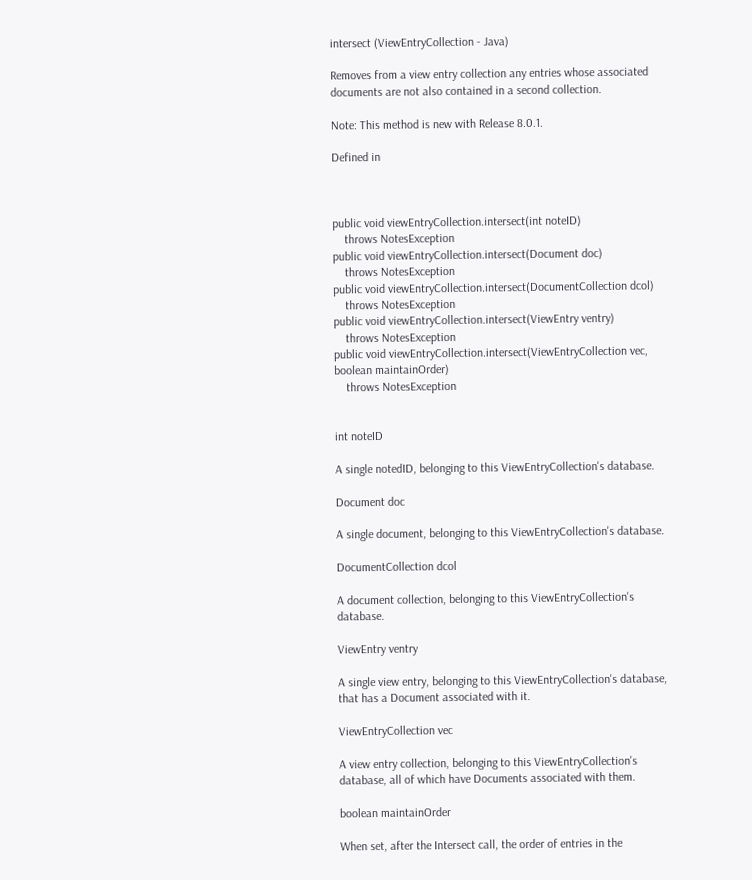intersect (ViewEntryCollection - Java)

Removes from a view entry collection any entries whose associated documents are not also contained in a second collection.

Note: This method is new with Release 8.0.1.

Defined in



public void viewEntryCollection.intersect(int noteID)
    throws NotesException
public void viewEntryCollection.intersect(Document doc)
    throws NotesException
public void viewEntryCollection.intersect(DocumentCollection dcol)
    throws NotesException
public void viewEntryCollection.intersect(ViewEntry ventry)
    throws NotesException
public void viewEntryCollection.intersect(ViewEntryCollection vec, boolean maintainOrder)
    throws NotesException


int noteID

A single notedID, belonging to this ViewEntryCollection's database.

Document doc

A single document, belonging to this ViewEntryCollection's database.

DocumentCollection dcol

A document collection, belonging to this ViewEntryCollection's database.

ViewEntry ventry

A single view entry, belonging to this ViewEntryCollection's database, that has a Document associated with it.

ViewEntryCollection vec

A view entry collection, belonging to this ViewEntryCollection's database, all of which have Documents associated with them.

boolean maintainOrder

When set, after the Intersect call, the order of entries in the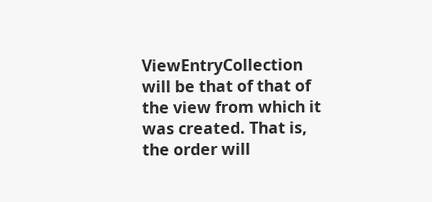ViewEntryCollection will be that of that of the view from which it was created. That is, the order will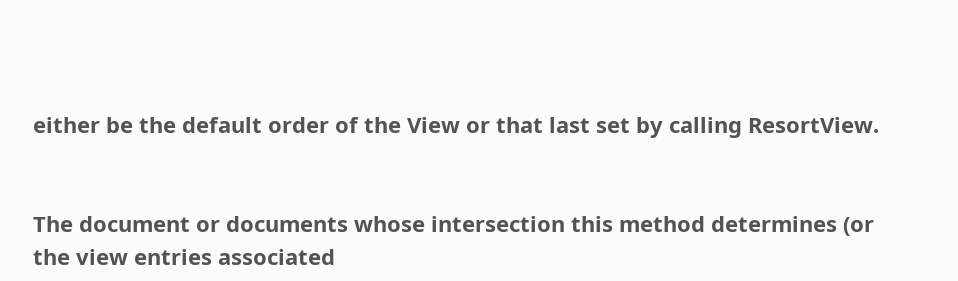either be the default order of the View or that last set by calling ResortView.


The document or documents whose intersection this method determines (or the view entries associated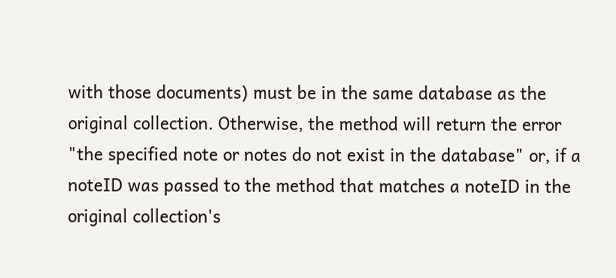with those documents) must be in the same database as the original collection. Otherwise, the method will return the error "the specified note or notes do not exist in the database" or, if a noteID was passed to the method that matches a noteID in the original collection's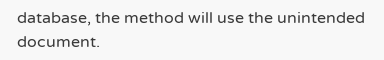database, the method will use the unintended document.